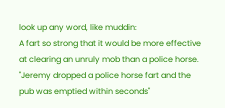look up any word, like muddin:
A fart so strong that it would be more effective at clearing an unruly mob than a police horse.
"Jeremy dropped a police horse fart and the pub was emptied within seconds"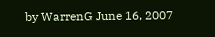by WarrenG June 16, 2007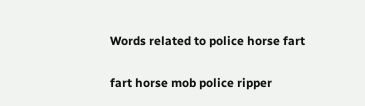Words related to police horse fart

fart horse mob police ripper